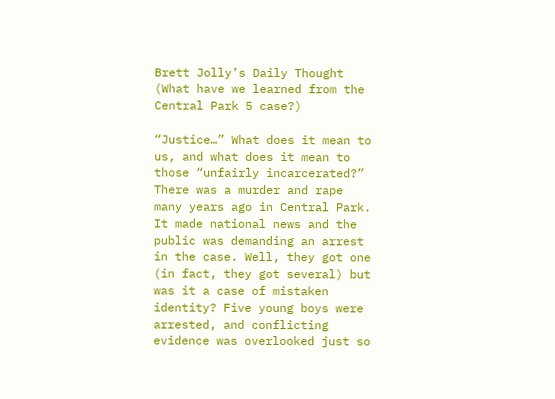Brett Jolly’s Daily Thought (What have we learned from the Central Park 5 case?)

“Justice…” What does it mean to us, and what does it mean to those “unfairly incarcerated?” There was a murder and rape many years ago in Central Park. It made national news and the public was demanding an arrest in the case. Well, they got one (in fact, they got several) but was it a case of mistaken identity? Five young boys were arrested, and conflicting evidence was overlooked just so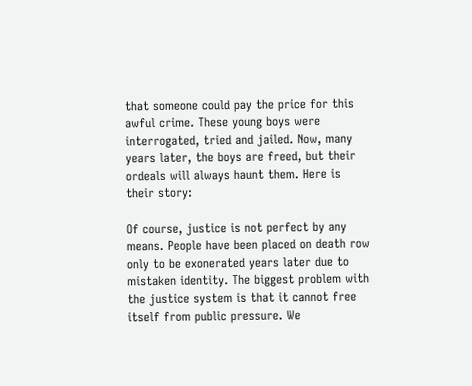that someone could pay the price for this awful crime. These young boys were interrogated, tried and jailed. Now, many years later, the boys are freed, but their ordeals will always haunt them. Here is their story:

Of course, justice is not perfect by any means. People have been placed on death row only to be exonerated years later due to mistaken identity. The biggest problem with the justice system is that it cannot free itself from public pressure. We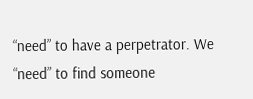“need” to have a perpetrator. We “need” to find someone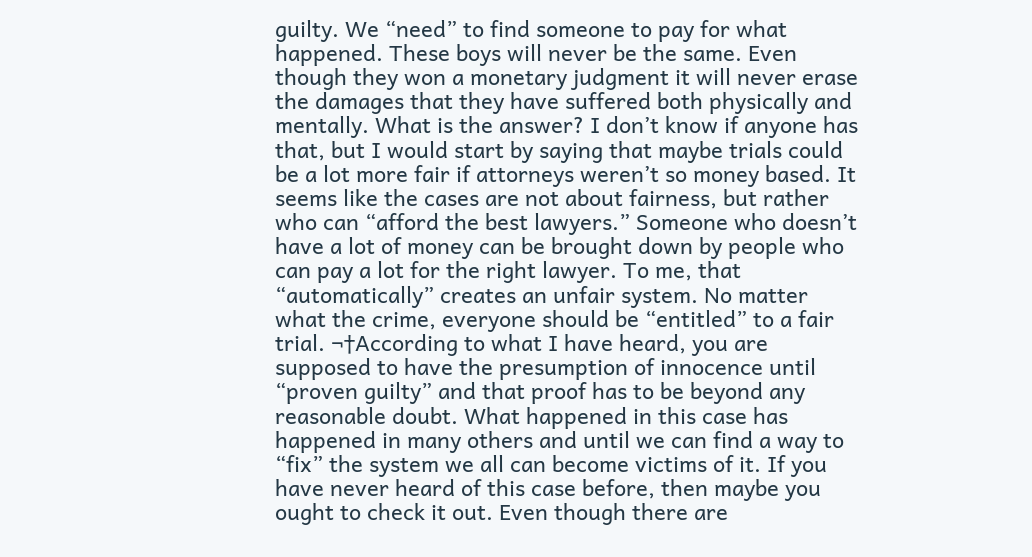guilty. We “need” to find someone to pay for what happened. These boys will never be the same. Even though they won a monetary judgment it will never erase the damages that they have suffered both physically and mentally. What is the answer? I don’t know if anyone has that, but I would start by saying that maybe trials could be a lot more fair if attorneys weren’t so money based. It seems like the cases are not about fairness, but rather who can “afford the best lawyers.” Someone who doesn’t have a lot of money can be brought down by people who can pay a lot for the right lawyer. To me, that “automatically” creates an unfair system. No matter what the crime, everyone should be “entitled” to a fair trial. ¬†According to what I have heard, you are supposed to have the presumption of innocence until “proven guilty” and that proof has to be beyond any reasonable doubt. What happened in this case has happened in many others and until we can find a way to “fix” the system we all can become victims of it. If you have never heard of this case before, then maybe you ought to check it out. Even though there are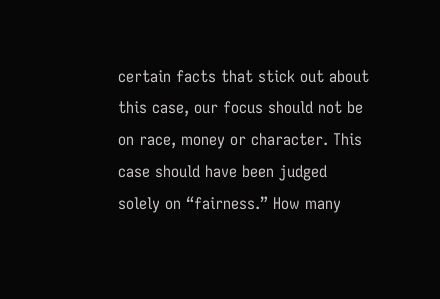certain facts that stick out about this case, our focus should not be on race, money or character. This case should have been judged solely on “fairness.” How many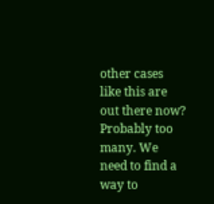other cases like this are out there now? Probably too many. We need to find a way to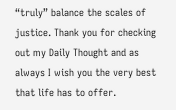“truly” balance the scales of justice. Thank you for checking out my Daily Thought and as always I wish you the very best that life has to offer.